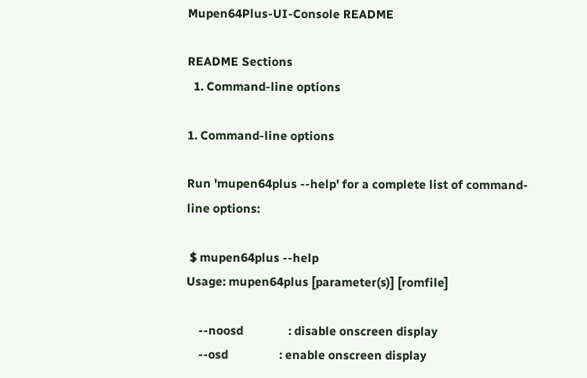Mupen64Plus-UI-Console README

README Sections
  1. Command-line options

1. Command-line options

Run 'mupen64plus --help' for a complete list of command-line options:

 $ mupen64plus --help
Usage: mupen64plus [parameter(s)] [romfile]

    --noosd               : disable onscreen display
    --osd                 : enable onscreen display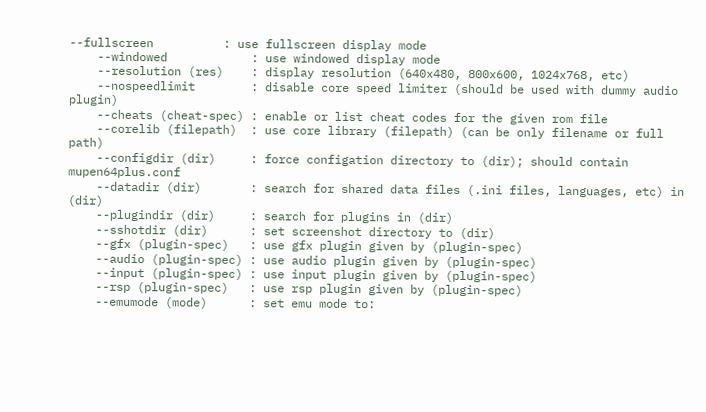--fullscreen          : use fullscreen display mode
    --windowed            : use windowed display mode
    --resolution (res)    : display resolution (640x480, 800x600, 1024x768, etc)
    --nospeedlimit        : disable core speed limiter (should be used with dummy audio plugin)
    --cheats (cheat-spec) : enable or list cheat codes for the given rom file
    --corelib (filepath)  : use core library (filepath) (can be only filename or full path)
    --configdir (dir)     : force configation directory to (dir); should contain mupen64plus.conf
    --datadir (dir)       : search for shared data files (.ini files, languages, etc) in (dir)
    --plugindir (dir)     : search for plugins in (dir)
    --sshotdir (dir)      : set screenshot directory to (dir)
    --gfx (plugin-spec)   : use gfx plugin given by (plugin-spec)
    --audio (plugin-spec) : use audio plugin given by (plugin-spec)
    --input (plugin-spec) : use input plugin given by (plugin-spec)
    --rsp (plugin-spec)   : use rsp plugin given by (plugin-spec)
    --emumode (mode)      : set emu mode to: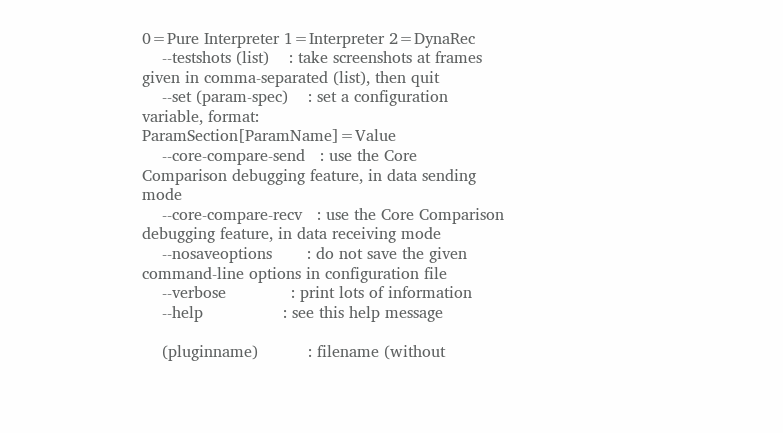0=Pure Interpreter 1=Interpreter 2=DynaRec
    --testshots (list)    : take screenshots at frames given in comma-separated (list), then quit
    --set (param-spec)    : set a configuration variable, format: ParamSection[ParamName]=Value
    --core-compare-send   : use the Core Comparison debugging feature, in data sending mode
    --core-compare-recv   : use the Core Comparison debugging feature, in data receiving mode
    --nosaveoptions       : do not save the given command-line options in configuration file
    --verbose             : print lots of information
    --help                : see this help message

    (pluginname)          : filename (without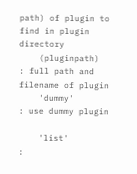path) of plugin to find in plugin directory
    (pluginpath)          : full path and filename of plugin
    'dummy'               : use dummy plugin

    'list'                :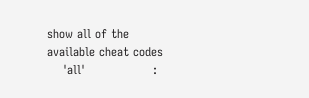show all of the available cheat codes
    'all'                 :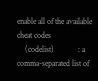enable all of the available cheat codes
    (codelist)            : a comma-separated list of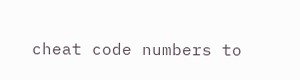cheat code numbers to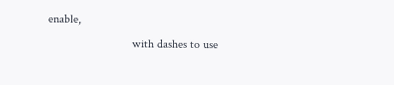enable,
                            with dashes to use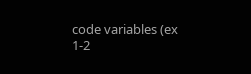code variables (ex 1-2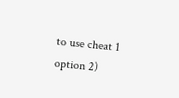to use cheat 1 option 2)